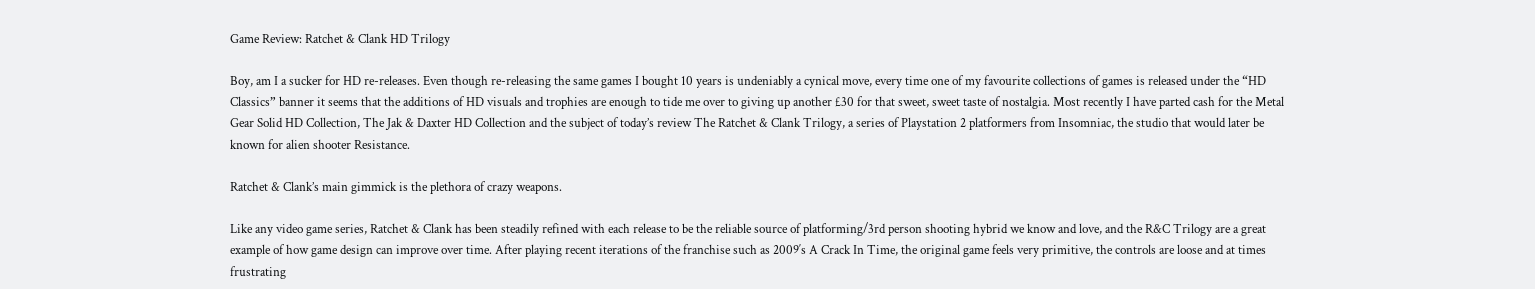Game Review: Ratchet & Clank HD Trilogy

Boy, am I a sucker for HD re-releases. Even though re-releasing the same games I bought 10 years is undeniably a cynical move, every time one of my favourite collections of games is released under the “HD Classics” banner it seems that the additions of HD visuals and trophies are enough to tide me over to giving up another £30 for that sweet, sweet taste of nostalgia. Most recently I have parted cash for the Metal Gear Solid HD Collection, The Jak & Daxter HD Collection and the subject of today’s review The Ratchet & Clank Trilogy, a series of Playstation 2 platformers from Insomniac, the studio that would later be known for alien shooter Resistance.

Ratchet & Clank’s main gimmick is the plethora of crazy weapons.

Like any video game series, Ratchet & Clank has been steadily refined with each release to be the reliable source of platforming/3rd person shooting hybrid we know and love, and the R&C Trilogy are a great example of how game design can improve over time. After playing recent iterations of the franchise such as 2009′s A Crack In Time, the original game feels very primitive, the controls are loose and at times frustrating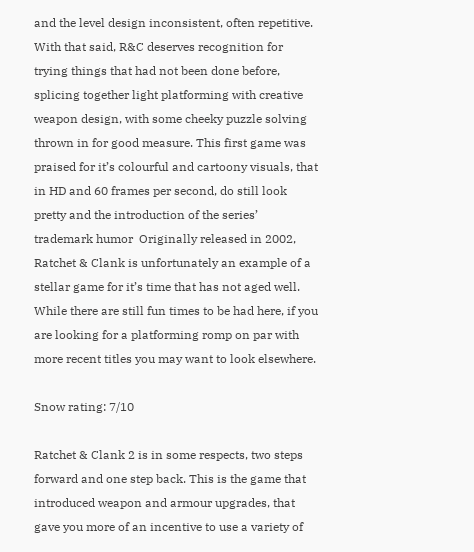and the level design inconsistent, often repetitive. With that said, R&C deserves recognition for trying things that had not been done before, splicing together light platforming with creative weapon design, with some cheeky puzzle solving thrown in for good measure. This first game was praised for it’s colourful and cartoony visuals, that in HD and 60 frames per second, do still look pretty and the introduction of the series’ trademark humor  Originally released in 2002, Ratchet & Clank is unfortunately an example of a stellar game for it’s time that has not aged well. While there are still fun times to be had here, if you are looking for a platforming romp on par with more recent titles you may want to look elsewhere.

Snow rating: 7/10

Ratchet & Clank 2 is in some respects, two steps forward and one step back. This is the game that introduced weapon and armour upgrades, that gave you more of an incentive to use a variety of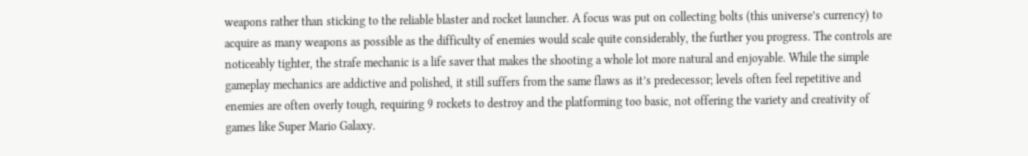weapons rather than sticking to the reliable blaster and rocket launcher. A focus was put on collecting bolts (this universe’s currency) to acquire as many weapons as possible as the difficulty of enemies would scale quite considerably, the further you progress. The controls are noticeably tighter, the strafe mechanic is a life saver that makes the shooting a whole lot more natural and enjoyable. While the simple gameplay mechanics are addictive and polished, it still suffers from the same flaws as it’s predecessor; levels often feel repetitive and enemies are often overly tough, requiring 9 rockets to destroy and the platforming too basic, not offering the variety and creativity of games like Super Mario Galaxy.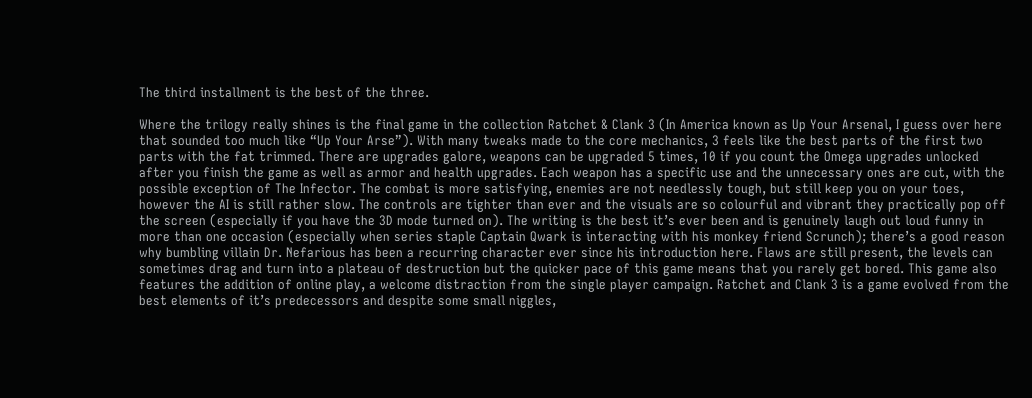The third installment is the best of the three.

Where the trilogy really shines is the final game in the collection Ratchet & Clank 3 (In America known as Up Your Arsenal, I guess over here that sounded too much like “Up Your Arse”). With many tweaks made to the core mechanics, 3 feels like the best parts of the first two parts with the fat trimmed. There are upgrades galore, weapons can be upgraded 5 times, 10 if you count the Omega upgrades unlocked after you finish the game as well as armor and health upgrades. Each weapon has a specific use and the unnecessary ones are cut, with the possible exception of The Infector. The combat is more satisfying, enemies are not needlessly tough, but still keep you on your toes, however the AI is still rather slow. The controls are tighter than ever and the visuals are so colourful and vibrant they practically pop off the screen (especially if you have the 3D mode turned on). The writing is the best it’s ever been and is genuinely laugh out loud funny in more than one occasion (especially when series staple Captain Qwark is interacting with his monkey friend Scrunch); there’s a good reason why bumbling villain Dr. Nefarious has been a recurring character ever since his introduction here. Flaws are still present, the levels can sometimes drag and turn into a plateau of destruction but the quicker pace of this game means that you rarely get bored. This game also features the addition of online play, a welcome distraction from the single player campaign. Ratchet and Clank 3 is a game evolved from the best elements of it’s predecessors and despite some small niggles,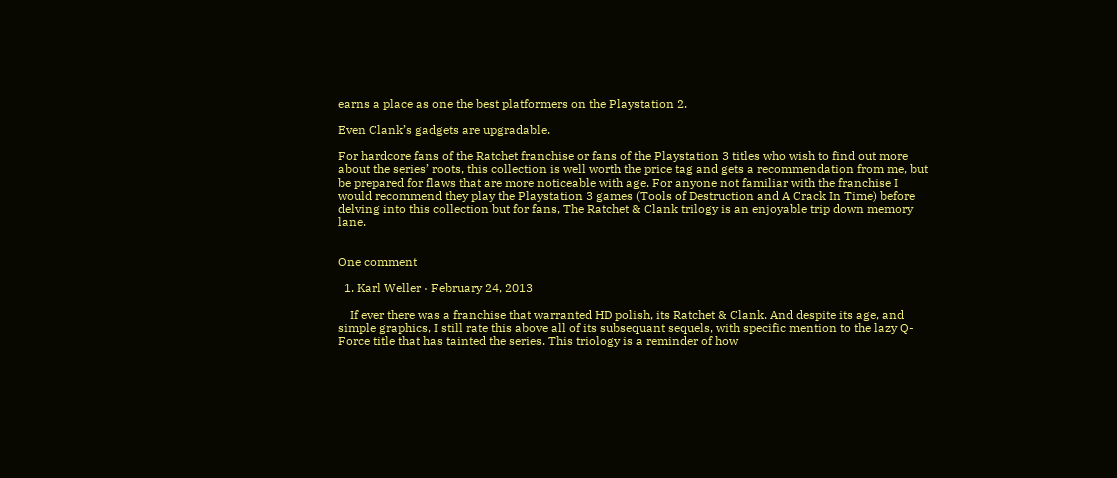earns a place as one the best platformers on the Playstation 2.

Even Clank’s gadgets are upgradable.

For hardcore fans of the Ratchet franchise or fans of the Playstation 3 titles who wish to find out more about the series’ roots, this collection is well worth the price tag and gets a recommendation from me, but be prepared for flaws that are more noticeable with age. For anyone not familiar with the franchise I would recommend they play the Playstation 3 games (Tools of Destruction and A Crack In Time) before delving into this collection but for fans, The Ratchet & Clank trilogy is an enjoyable trip down memory lane.


One comment

  1. Karl Weller · February 24, 2013

    If ever there was a franchise that warranted HD polish, its Ratchet & Clank. And despite its age, and simple graphics, I still rate this above all of its subsequant sequels, with specific mention to the lazy Q-Force title that has tainted the series. This triology is a reminder of how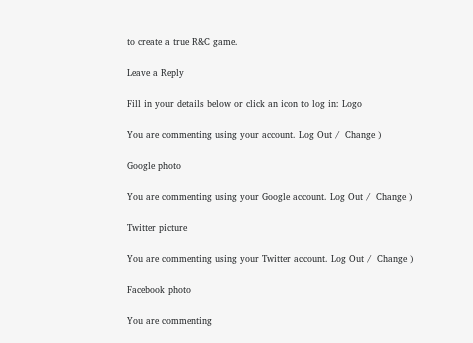to create a true R&C game.

Leave a Reply

Fill in your details below or click an icon to log in: Logo

You are commenting using your account. Log Out /  Change )

Google photo

You are commenting using your Google account. Log Out /  Change )

Twitter picture

You are commenting using your Twitter account. Log Out /  Change )

Facebook photo

You are commenting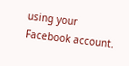using your Facebook account.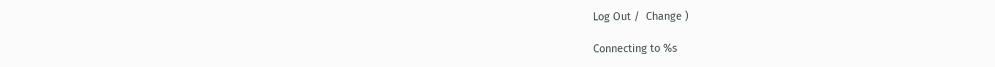Log Out /  Change )

Connecting to %s